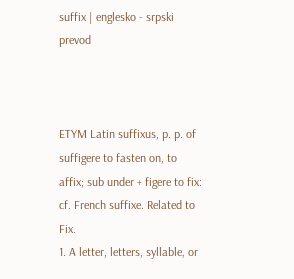suffix | englesko - srpski prevod



ETYM Latin suffixus, p. p. of suffigere to fasten on, to affix; sub under + figere to fix: cf. French suffixe. Related to Fix.
1. A letter, letters, syllable, or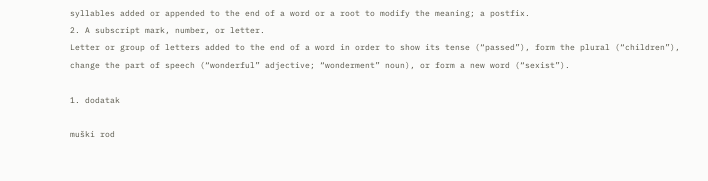syllables added or appended to the end of a word or a root to modify the meaning; a postfix.
2. A subscript mark, number, or letter.
Letter or group of letters added to the end of a word in order to show its tense (“passed”), form the plural (“children”), change the part of speech (“wonderful” adjective; “wonderment” noun), or form a new word (“sexist”).

1. dodatak

muški rod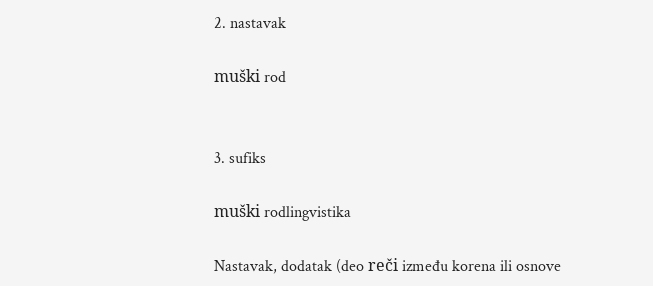2. nastavak

muški rod


3. sufiks

muški rodlingvistika

Nastavak, dodatak (deo reči između korena ili osnove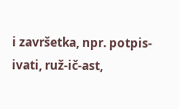i završetka, npr. potpis-ivati, ruž-ič-ast,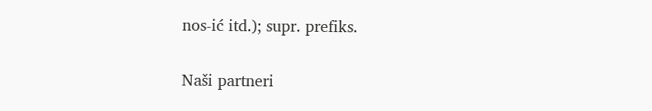nos-ić itd.); supr. prefiks.

Naši partneri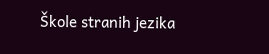Škole stranih jezika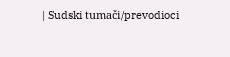| Sudski tumači/prevodioci